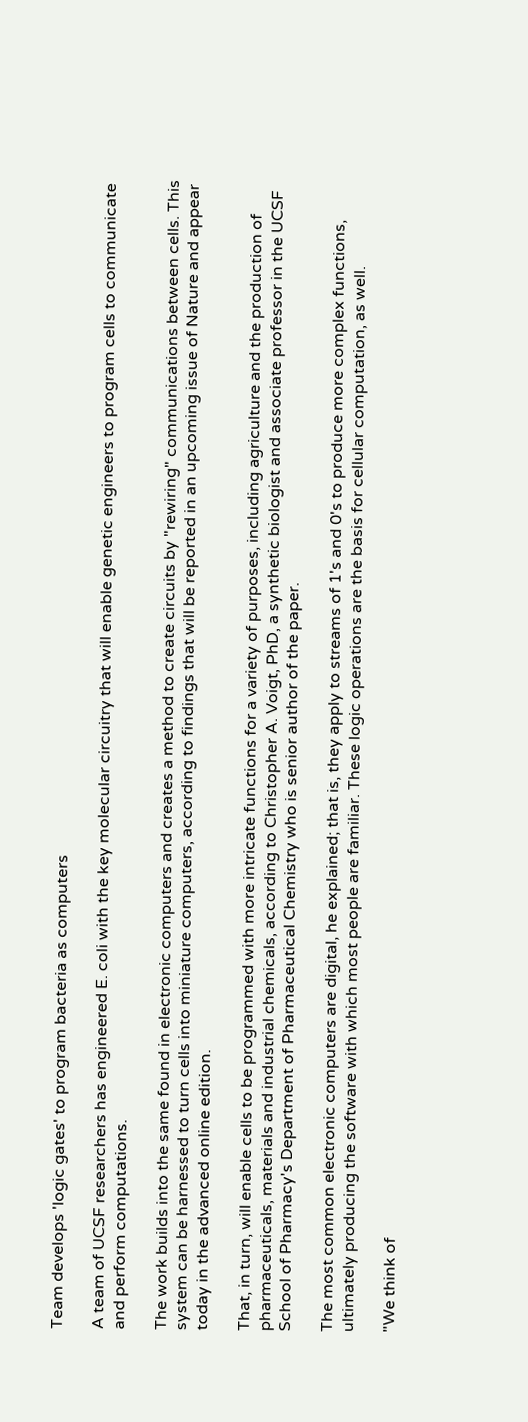Team develops 'logic gates' to program bacteria as computers

A team of UCSF researchers has engineered E. coli with the key molecular circuitry that will enable genetic engineers to program cells to communicate and perform computations.

The work builds into the same found in electronic computers and creates a method to create circuits by "rewiring" communications between cells. This system can be harnessed to turn cells into miniature computers, according to findings that will be reported in an upcoming issue of Nature and appear today in the advanced online edition.

That, in turn, will enable cells to be programmed with more intricate functions for a variety of purposes, including agriculture and the production of pharmaceuticals, materials and industrial chemicals, according to Christopher A. Voigt, PhD, a synthetic biologist and associate professor in the UCSF School of Pharmacy's Department of Pharmaceutical Chemistry who is senior author of the paper.

The most common electronic computers are digital, he explained; that is, they apply to streams of 1's and 0's to produce more complex functions, ultimately producing the software with which most people are familiar. These logic operations are the basis for cellular computation, as well.

"We think of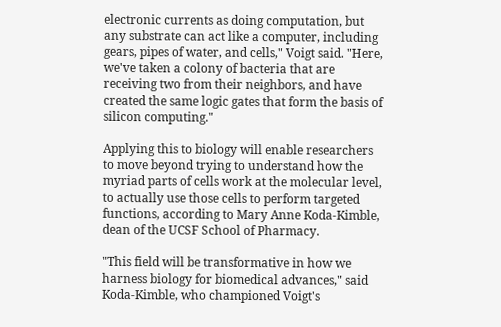electronic currents as doing computation, but any substrate can act like a computer, including gears, pipes of water, and cells," Voigt said. "Here, we've taken a colony of bacteria that are receiving two from their neighbors, and have created the same logic gates that form the basis of silicon computing."

Applying this to biology will enable researchers to move beyond trying to understand how the myriad parts of cells work at the molecular level, to actually use those cells to perform targeted functions, according to Mary Anne Koda-Kimble, dean of the UCSF School of Pharmacy.

"This field will be transformative in how we harness biology for biomedical advances," said Koda-Kimble, who championed Voigt's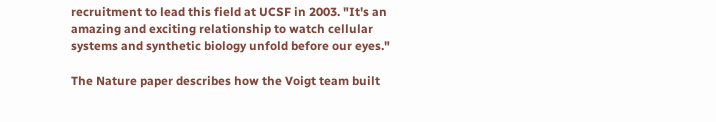recruitment to lead this field at UCSF in 2003. "It's an amazing and exciting relationship to watch cellular systems and synthetic biology unfold before our eyes."

The Nature paper describes how the Voigt team built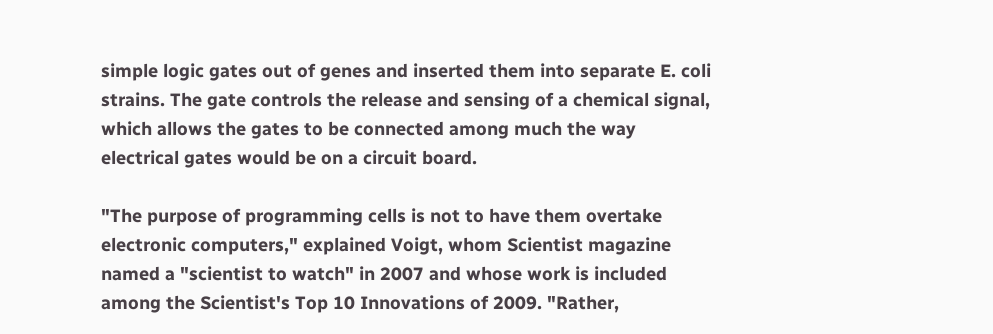simple logic gates out of genes and inserted them into separate E. coli strains. The gate controls the release and sensing of a chemical signal, which allows the gates to be connected among much the way electrical gates would be on a circuit board.

"The purpose of programming cells is not to have them overtake electronic computers," explained Voigt, whom Scientist magazine named a "scientist to watch" in 2007 and whose work is included among the Scientist's Top 10 Innovations of 2009. "Rather,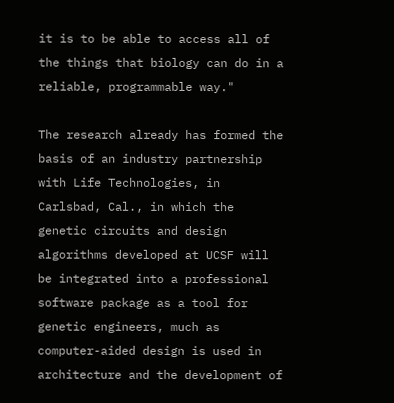it is to be able to access all of the things that biology can do in a reliable, programmable way."

The research already has formed the basis of an industry partnership with Life Technologies, in Carlsbad, Cal., in which the genetic circuits and design algorithms developed at UCSF will be integrated into a professional software package as a tool for genetic engineers, much as computer-aided design is used in architecture and the development of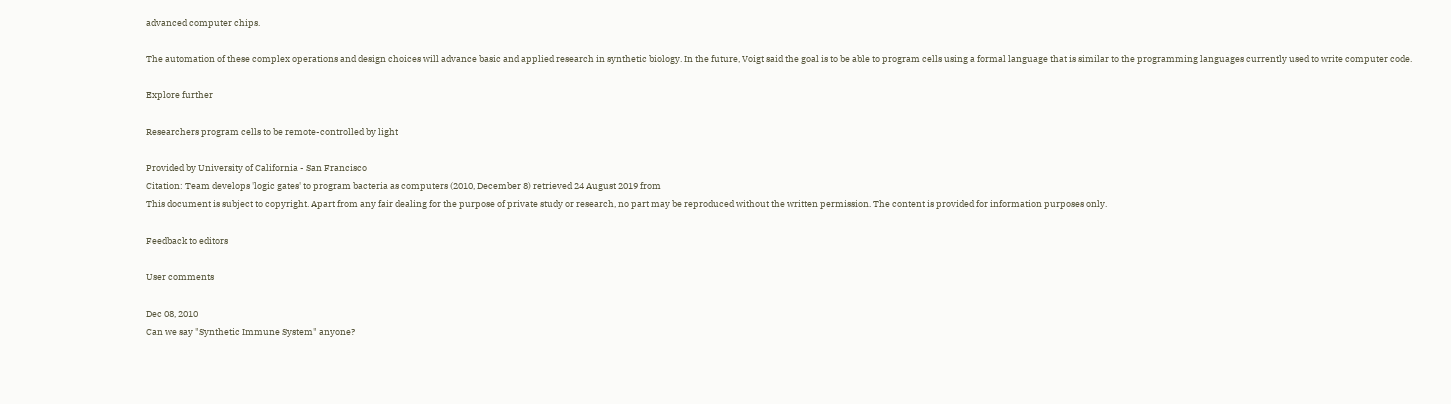advanced computer chips.

The automation of these complex operations and design choices will advance basic and applied research in synthetic biology. In the future, Voigt said the goal is to be able to program cells using a formal language that is similar to the programming languages currently used to write computer code.

Explore further

Researchers program cells to be remote-controlled by light

Provided by University of California - San Francisco
Citation: Team develops 'logic gates' to program bacteria as computers (2010, December 8) retrieved 24 August 2019 from
This document is subject to copyright. Apart from any fair dealing for the purpose of private study or research, no part may be reproduced without the written permission. The content is provided for information purposes only.

Feedback to editors

User comments

Dec 08, 2010
Can we say "Synthetic Immune System" anyone?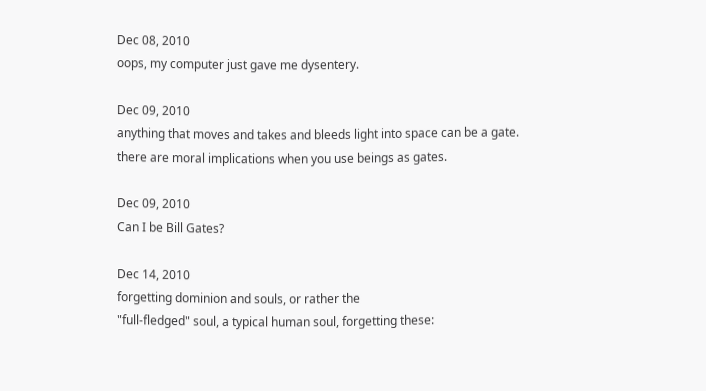Dec 08, 2010
oops, my computer just gave me dysentery.

Dec 09, 2010
anything that moves and takes and bleeds light into space can be a gate. there are moral implications when you use beings as gates.

Dec 09, 2010
Can I be Bill Gates?

Dec 14, 2010
forgetting dominion and souls, or rather the
"full-fledged" soul, a typical human soul, forgetting these: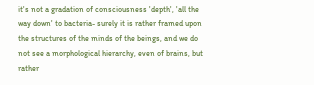it's not a gradation of consciousness 'depth', 'all the way down' to bacteria- surely it is rather framed upon the structures of the minds of the beings, and we do not see a morphological hierarchy, even of brains, but rather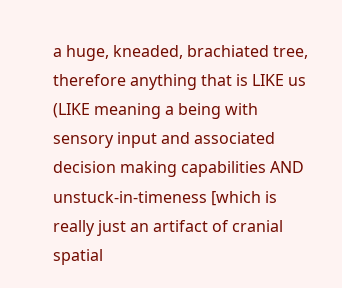a huge, kneaded, brachiated tree, therefore anything that is LIKE us (LIKE meaning a being with sensory input and associated decision making capabilities AND unstuck-in-timeness [which is really just an artifact of cranial spatial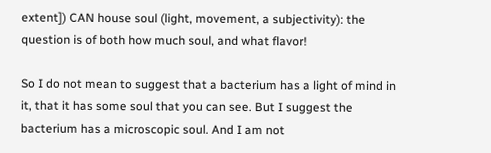extent]) CAN house soul (light, movement, a subjectivity): the question is of both how much soul, and what flavor!

So I do not mean to suggest that a bacterium has a light of mind in it, that it has some soul that you can see. But I suggest the bacterium has a microscopic soul. And I am not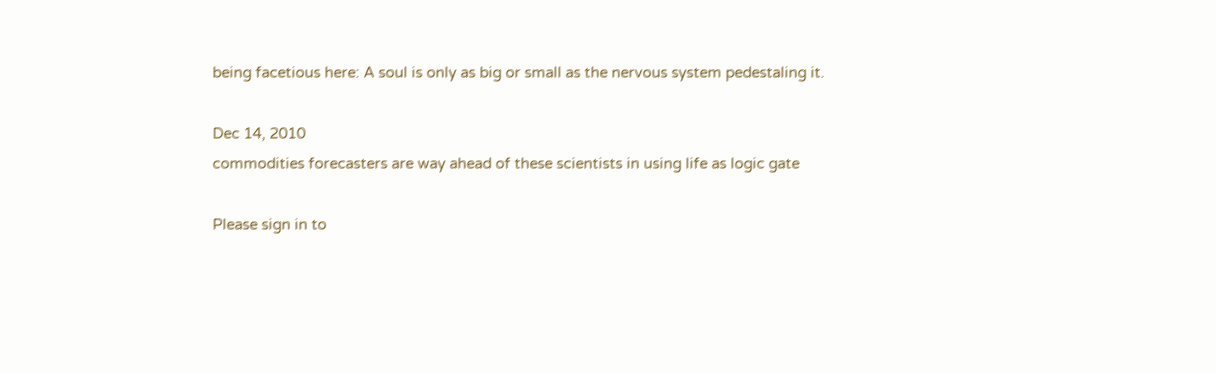being facetious here: A soul is only as big or small as the nervous system pedestaling it.

Dec 14, 2010
commodities forecasters are way ahead of these scientists in using life as logic gate

Please sign in to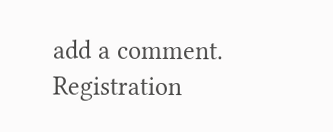add a comment. Registration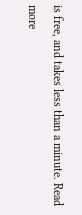is free, and takes less than a minute. Read more